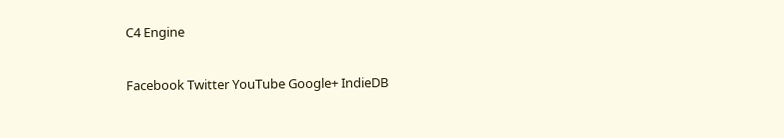C4 Engine

Facebook Twitter YouTube Google+ IndieDB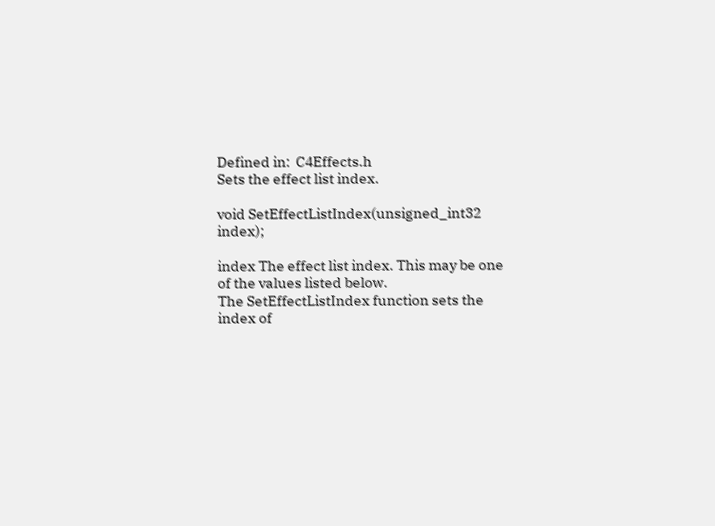Defined in:  C4Effects.h
Sets the effect list index.

void SetEffectListIndex(unsigned_int32 index);

index The effect list index. This may be one of the values listed below.
The SetEffectListIndex function sets the index of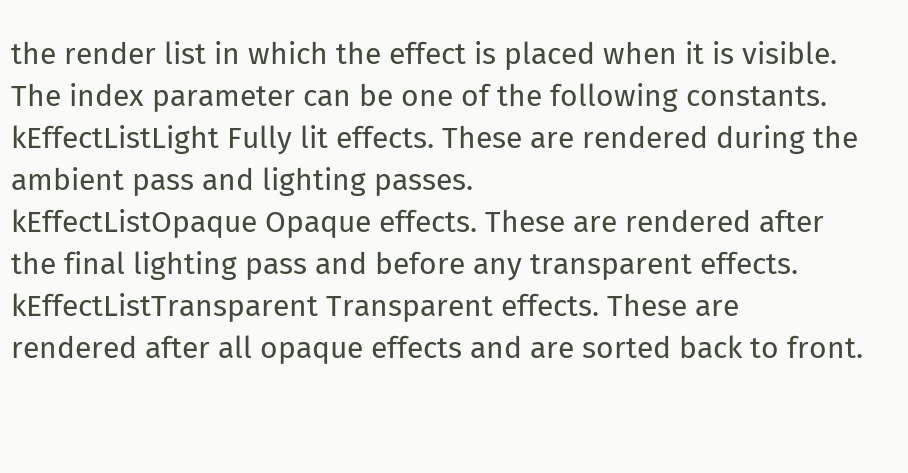the render list in which the effect is placed when it is visible. The index parameter can be one of the following constants.
kEffectListLight Fully lit effects. These are rendered during the ambient pass and lighting passes.
kEffectListOpaque Opaque effects. These are rendered after the final lighting pass and before any transparent effects.
kEffectListTransparent Transparent effects. These are rendered after all opaque effects and are sorted back to front.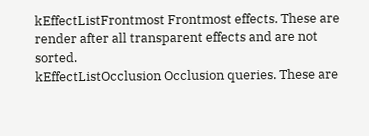kEffectListFrontmost Frontmost effects. These are render after all transparent effects and are not sorted.
kEffectListOcclusion Occlusion queries. These are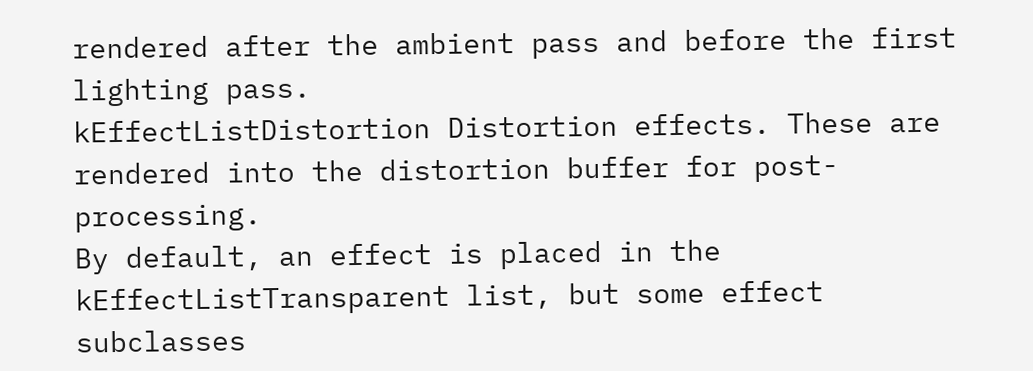rendered after the ambient pass and before the first lighting pass.
kEffectListDistortion Distortion effects. These are rendered into the distortion buffer for post-processing.
By default, an effect is placed in the kEffectListTransparent list, but some effect subclasses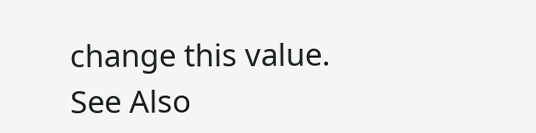change this value.
See Also